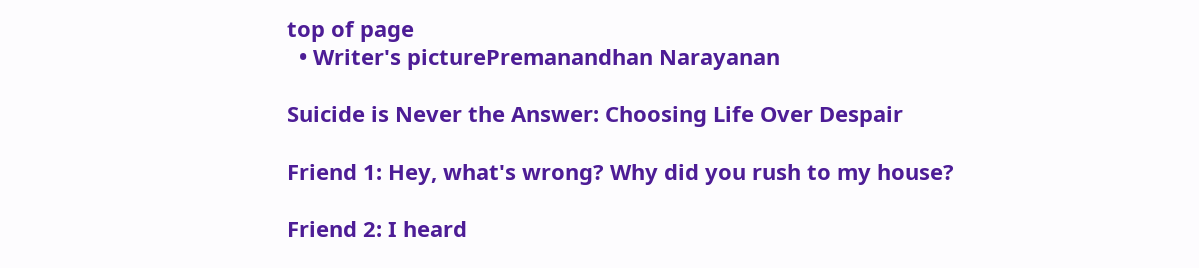top of page
  • Writer's picturePremanandhan Narayanan

Suicide is Never the Answer: Choosing Life Over Despair

Friend 1: Hey, what's wrong? Why did you rush to my house?

Friend 2: I heard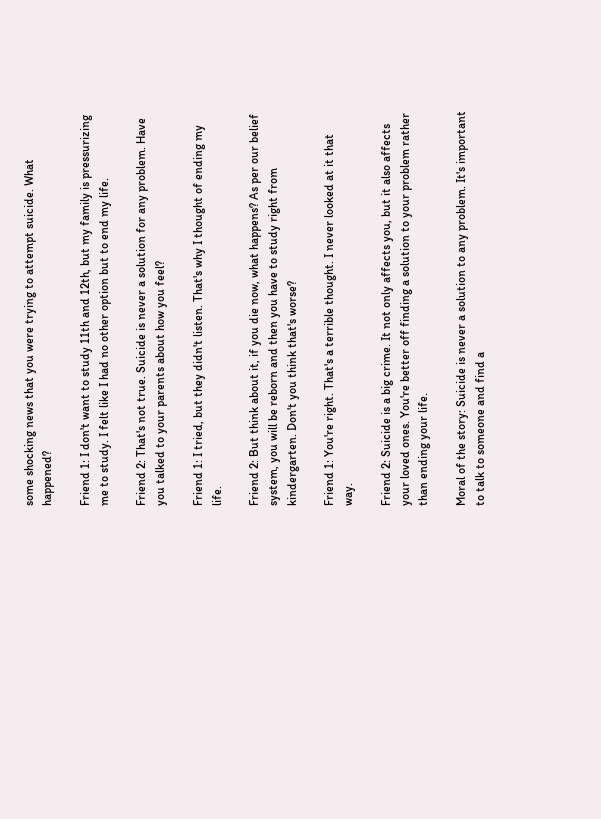some shocking news that you were trying to attempt suicide. What happened?

Friend 1: I don't want to study 11th and 12th, but my family is pressurizing me to study. I felt like I had no other option but to end my life.

Friend 2: That's not true. Suicide is never a solution for any problem. Have you talked to your parents about how you feel?

Friend 1: I tried, but they didn't listen. That's why I thought of ending my life.

Friend 2: But think about it, if you die now, what happens? As per our belief system, you will be reborn and then you have to study right from kindergarten. Don't you think that's worse?

Friend 1: You're right. That's a terrible thought. I never looked at it that way.

Friend 2: Suicide is a big crime. It not only affects you, but it also affects your loved ones. You're better off finding a solution to your problem rather than ending your life.

Moral of the story: Suicide is never a solution to any problem. It's important to talk to someone and find a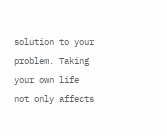solution to your problem. Taking your own life not only affects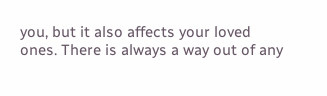you, but it also affects your loved ones. There is always a way out of any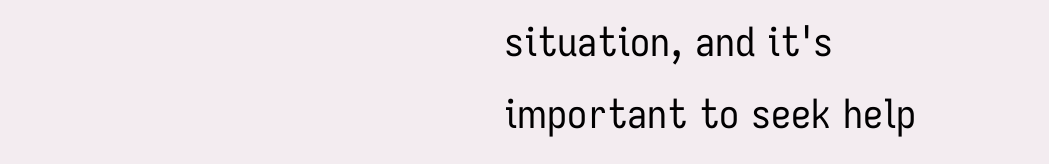situation, and it's important to seek help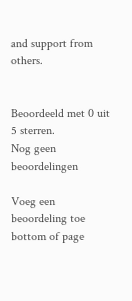and support from others.


Beoordeeld met 0 uit 5 sterren.
Nog geen beoordelingen

Voeg een beoordeling toe
bottom of page